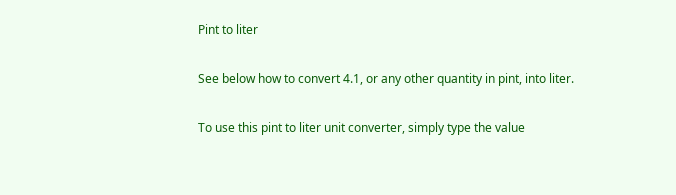Pint to liter

See below how to convert 4.1, or any other quantity in pint, into liter.

To use this pint to liter unit converter, simply type the value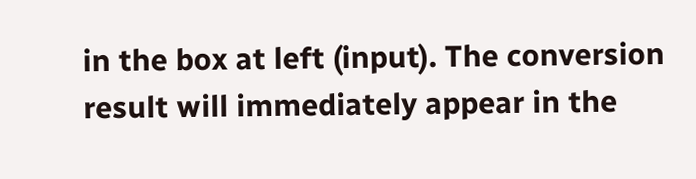in the box at left (input). The conversion result will immediately appear in the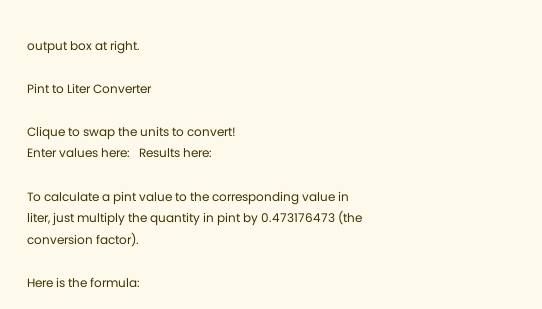output box at right.

Pint to Liter Converter

Clique to swap the units to convert!
Enter values here:   Results here:

To calculate a pint value to the corresponding value in liter, just multiply the quantity in pint by 0.473176473 (the conversion factor).

Here is the formula: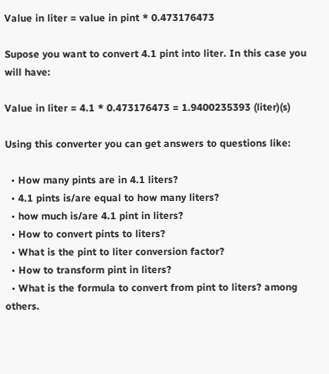Value in liter = value in pint * 0.473176473

Supose you want to convert 4.1 pint into liter. In this case you will have:

Value in liter = 4.1 * 0.473176473 = 1.9400235393 (liter)(s)

Using this converter you can get answers to questions like:

  • How many pints are in 4.1 liters?
  • 4.1 pints is/are equal to how many liters?
  • how much is/are 4.1 pint in liters?
  • How to convert pints to liters?
  • What is the pint to liter conversion factor?
  • How to transform pint in liters?
  • What is the formula to convert from pint to liters? among others.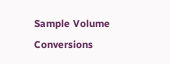Sample Volume Conversions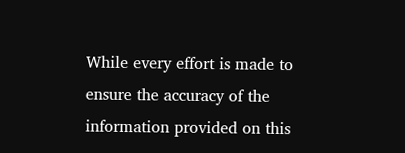While every effort is made to ensure the accuracy of the information provided on this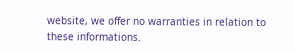website, we offer no warranties in relation to these informations.